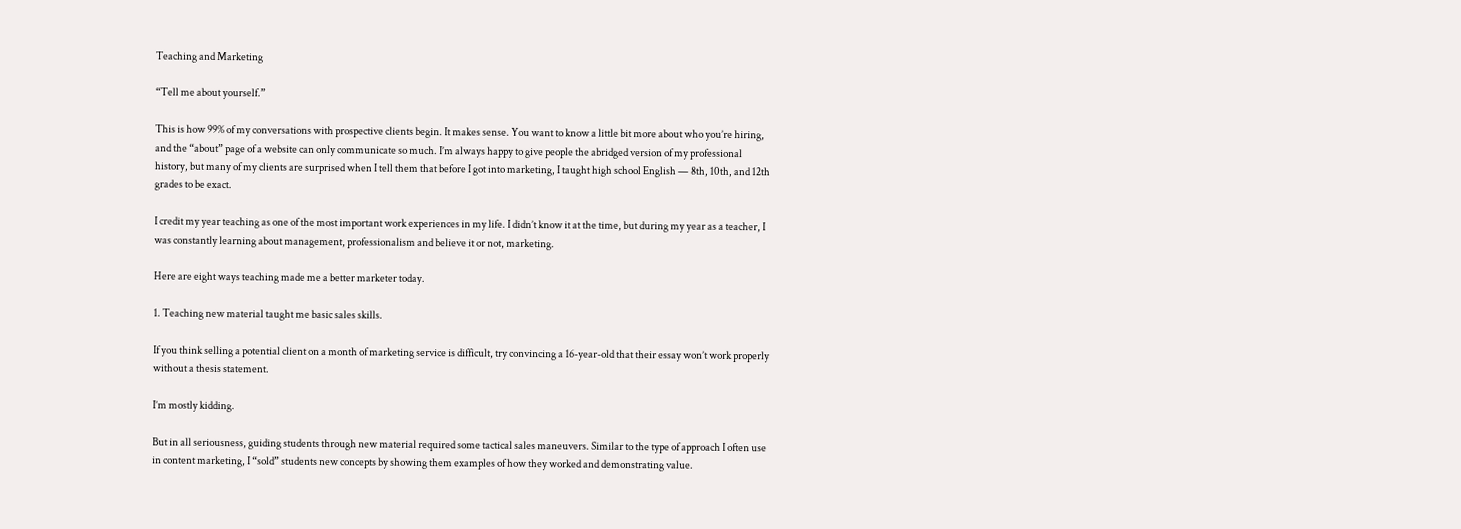Teaching and Marketing

“Tell me about yourself.”

This is how 99% of my conversations with prospective clients begin. It makes sense. You want to know a little bit more about who you’re hiring, and the “about” page of a website can only communicate so much. I’m always happy to give people the abridged version of my professional history, but many of my clients are surprised when I tell them that before I got into marketing, I taught high school English — 8th, 10th, and 12th grades to be exact.

I credit my year teaching as one of the most important work experiences in my life. I didn’t know it at the time, but during my year as a teacher, I was constantly learning about management, professionalism and believe it or not, marketing.

Here are eight ways teaching made me a better marketer today.

1. Teaching new material taught me basic sales skills.

If you think selling a potential client on a month of marketing service is difficult, try convincing a 16-year-old that their essay won’t work properly without a thesis statement.

I’m mostly kidding.

But in all seriousness, guiding students through new material required some tactical sales maneuvers. Similar to the type of approach I often use in content marketing, I “sold” students new concepts by showing them examples of how they worked and demonstrating value.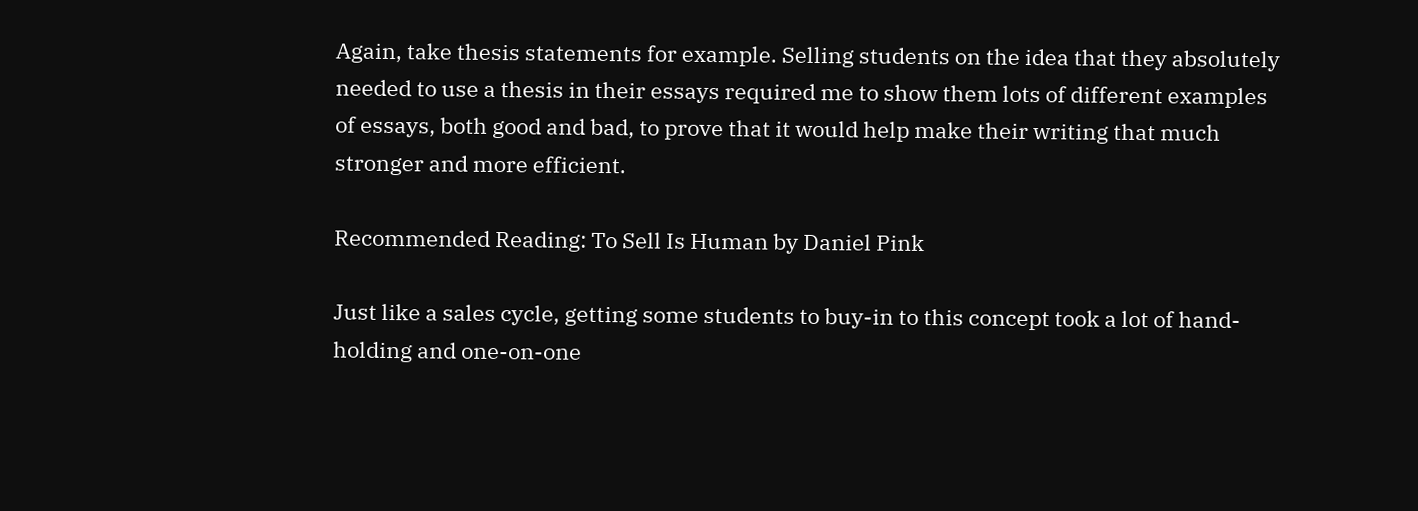Again, take thesis statements for example. Selling students on the idea that they absolutely needed to use a thesis in their essays required me to show them lots of different examples of essays, both good and bad, to prove that it would help make their writing that much stronger and more efficient.

Recommended Reading: To Sell Is Human by Daniel Pink

Just like a sales cycle, getting some students to buy-in to this concept took a lot of hand-holding and one-on-one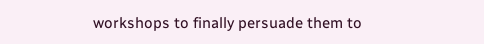workshops to finally persuade them to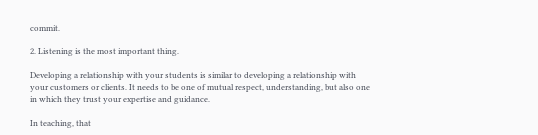commit.

2. Listening is the most important thing.

Developing a relationship with your students is similar to developing a relationship with your customers or clients. It needs to be one of mutual respect, understanding, but also one in which they trust your expertise and guidance.

In teaching, that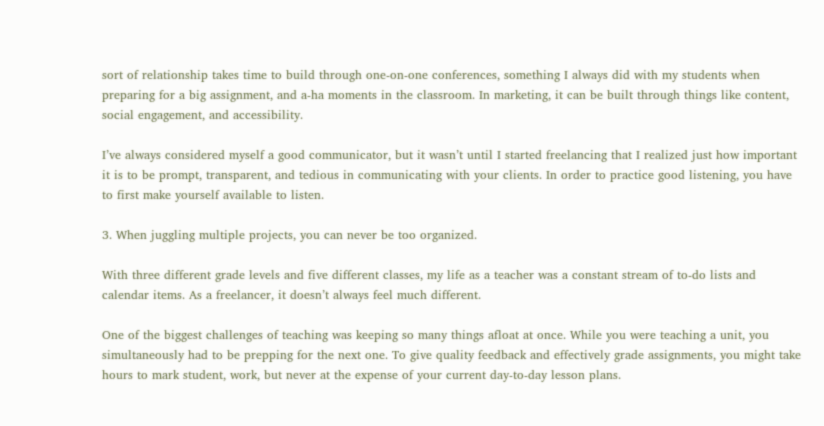sort of relationship takes time to build through one-on-one conferences, something I always did with my students when preparing for a big assignment, and a-ha moments in the classroom. In marketing, it can be built through things like content, social engagement, and accessibility.

I’ve always considered myself a good communicator, but it wasn’t until I started freelancing that I realized just how important it is to be prompt, transparent, and tedious in communicating with your clients. In order to practice good listening, you have to first make yourself available to listen.

3. When juggling multiple projects, you can never be too organized.

With three different grade levels and five different classes, my life as a teacher was a constant stream of to-do lists and calendar items. As a freelancer, it doesn’t always feel much different.

One of the biggest challenges of teaching was keeping so many things afloat at once. While you were teaching a unit, you simultaneously had to be prepping for the next one. To give quality feedback and effectively grade assignments, you might take hours to mark student, work, but never at the expense of your current day-to-day lesson plans.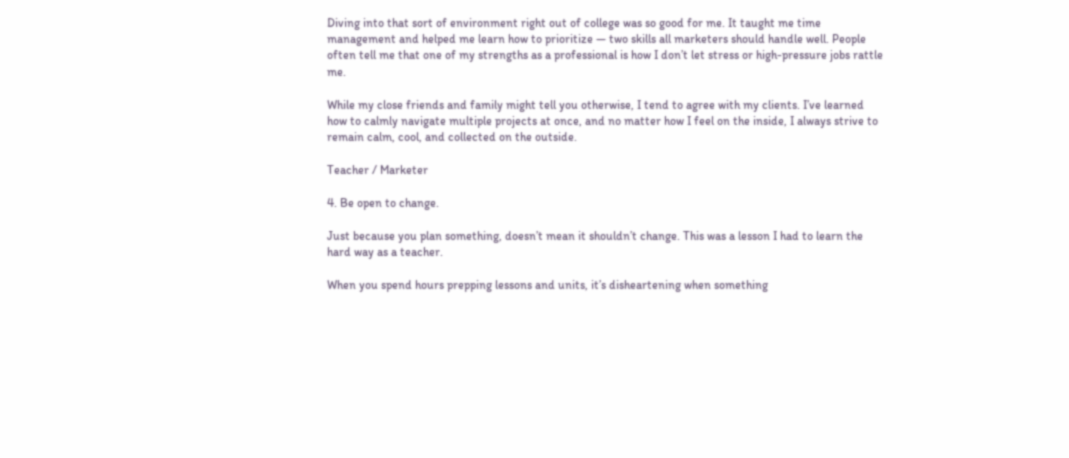Diving into that sort of environment right out of college was so good for me. It taught me time management and helped me learn how to prioritize — two skills all marketers should handle well. People often tell me that one of my strengths as a professional is how I don’t let stress or high-pressure jobs rattle me.

While my close friends and family might tell you otherwise, I tend to agree with my clients. I’ve learned how to calmly navigate multiple projects at once, and no matter how I feel on the inside, I always strive to remain calm, cool, and collected on the outside.

Teacher / Marketer

4. Be open to change.

Just because you plan something, doesn’t mean it shouldn’t change. This was a lesson I had to learn the hard way as a teacher.

When you spend hours prepping lessons and units, it’s disheartening when something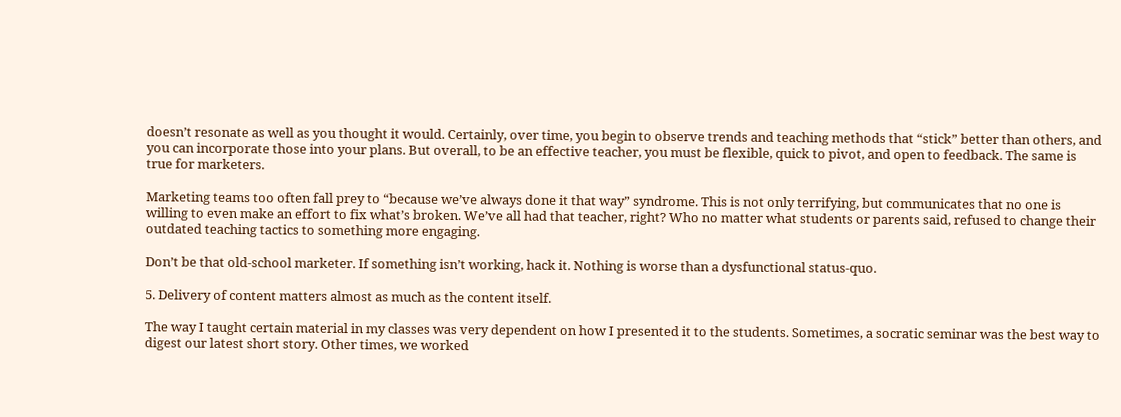doesn’t resonate as well as you thought it would. Certainly, over time, you begin to observe trends and teaching methods that “stick” better than others, and you can incorporate those into your plans. But overall, to be an effective teacher, you must be flexible, quick to pivot, and open to feedback. The same is true for marketers.

Marketing teams too often fall prey to “because we’ve always done it that way” syndrome. This is not only terrifying, but communicates that no one is willing to even make an effort to fix what’s broken. We’ve all had that teacher, right? Who no matter what students or parents said, refused to change their outdated teaching tactics to something more engaging.

Don’t be that old-school marketer. If something isn’t working, hack it. Nothing is worse than a dysfunctional status-quo.

5. Delivery of content matters almost as much as the content itself.

The way I taught certain material in my classes was very dependent on how I presented it to the students. Sometimes, a socratic seminar was the best way to digest our latest short story. Other times, we worked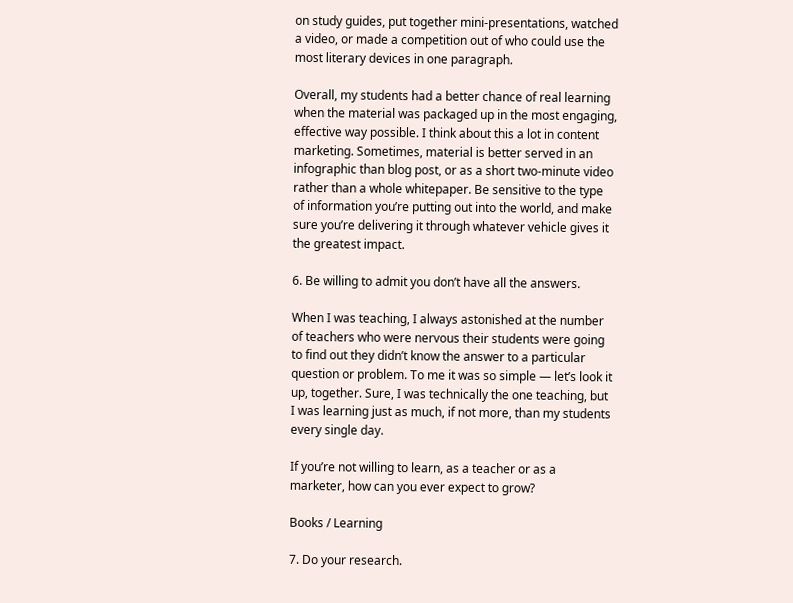on study guides, put together mini-presentations, watched a video, or made a competition out of who could use the most literary devices in one paragraph.

Overall, my students had a better chance of real learning when the material was packaged up in the most engaging, effective way possible. I think about this a lot in content marketing. Sometimes, material is better served in an infographic than blog post, or as a short two-minute video rather than a whole whitepaper. Be sensitive to the type of information you’re putting out into the world, and make sure you’re delivering it through whatever vehicle gives it the greatest impact.

6. Be willing to admit you don’t have all the answers.

When I was teaching, I always astonished at the number of teachers who were nervous their students were going to find out they didn’t know the answer to a particular question or problem. To me it was so simple — let’s look it up, together. Sure, I was technically the one teaching, but I was learning just as much, if not more, than my students every single day.

If you’re not willing to learn, as a teacher or as a marketer, how can you ever expect to grow?

Books / Learning

7. Do your research.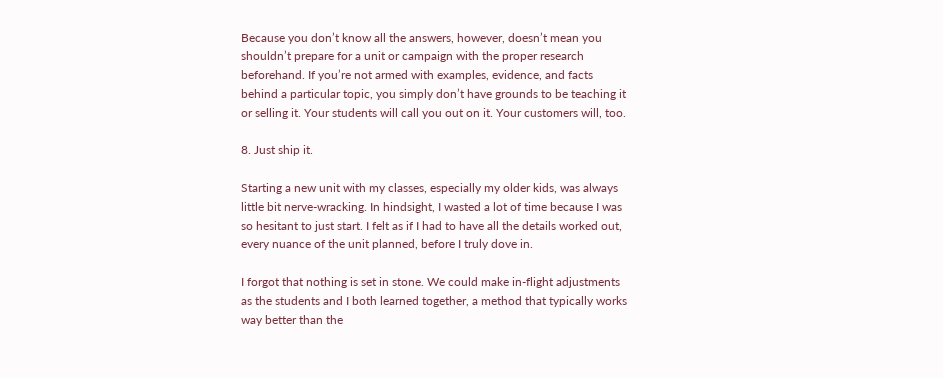Because you don’t know all the answers, however, doesn’t mean you shouldn’t prepare for a unit or campaign with the proper research beforehand. If you’re not armed with examples, evidence, and facts behind a particular topic, you simply don’t have grounds to be teaching it or selling it. Your students will call you out on it. Your customers will, too.

8. Just ship it.

Starting a new unit with my classes, especially my older kids, was always little bit nerve-wracking. In hindsight, I wasted a lot of time because I was so hesitant to just start. I felt as if I had to have all the details worked out, every nuance of the unit planned, before I truly dove in.

I forgot that nothing is set in stone. We could make in-flight adjustments as the students and I both learned together, a method that typically works way better than the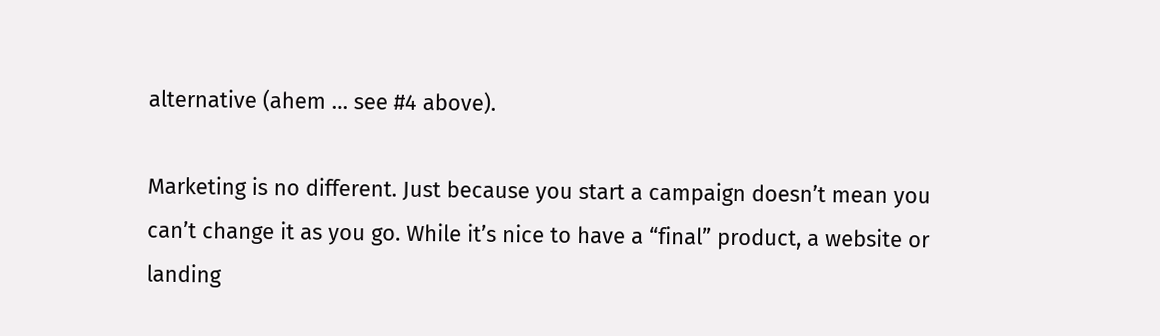alternative (ahem … see #4 above).

Marketing is no different. Just because you start a campaign doesn’t mean you can’t change it as you go. While it’s nice to have a “final” product, a website or landing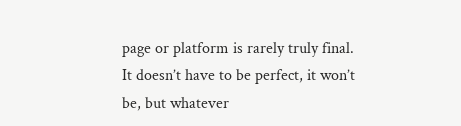page or platform is rarely truly final. It doesn’t have to be perfect, it won’t be, but whatever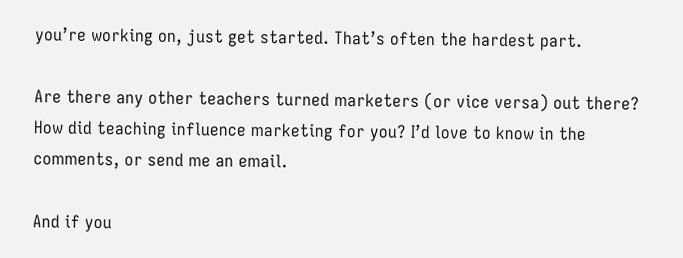you’re working on, just get started. That’s often the hardest part.

Are there any other teachers turned marketers (or vice versa) out there? How did teaching influence marketing for you? I’d love to know in the comments, or send me an email.

And if you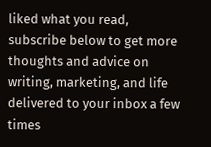liked what you read, subscribe below to get more thoughts and advice on writing, marketing, and life delivered to your inbox a few times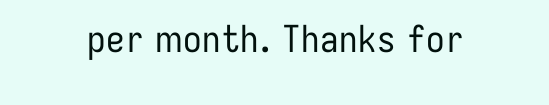per month. Thanks for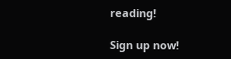reading!

Sign up now!